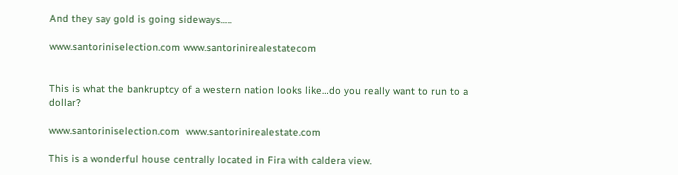And they say gold is going sideways…..

www.santoriniselection.com www.santorinirealestatecom


This is what the bankruptcy of a western nation looks like…do you really want to run to a dollar?

www.santoriniselection.com  www.santorinirealestate.com

This is a wonderful house centrally located in Fira with caldera view.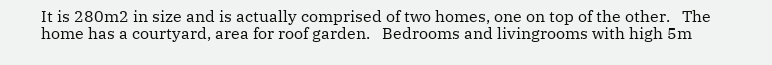It is 280m2 in size and is actually comprised of two homes, one on top of the other.   The home has a courtyard, area for roof garden.   Bedrooms and livingrooms with high 5m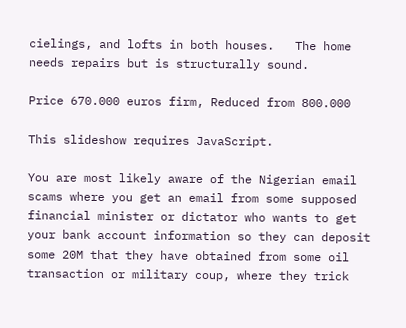cielings, and lofts in both houses.   The home needs repairs but is structurally sound.

Price 670.000 euros firm, Reduced from 800.000

This slideshow requires JavaScript.

You are most likely aware of the Nigerian email scams where you get an email from some supposed financial minister or dictator who wants to get your bank account information so they can deposit some 20M that they have obtained from some oil transaction or military coup, where they trick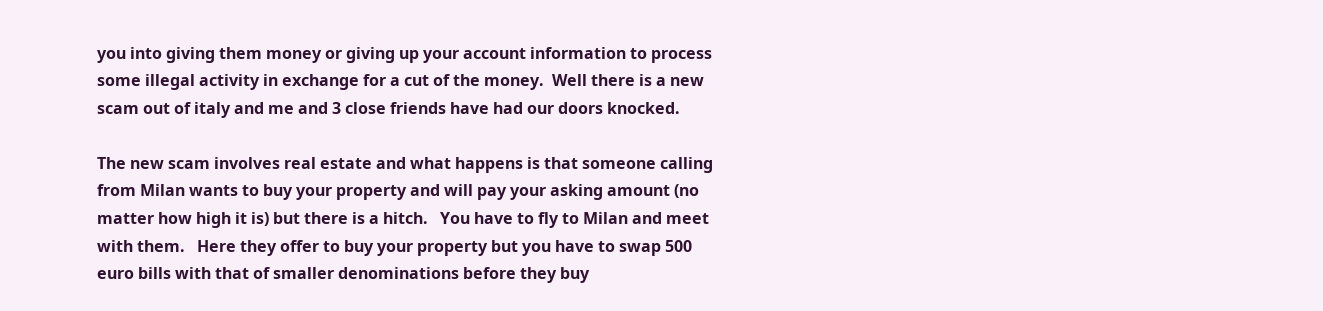you into giving them money or giving up your account information to process some illegal activity in exchange for a cut of the money.  Well there is a new scam out of italy and me and 3 close friends have had our doors knocked.

The new scam involves real estate and what happens is that someone calling from Milan wants to buy your property and will pay your asking amount (no matter how high it is) but there is a hitch.   You have to fly to Milan and meet with them.   Here they offer to buy your property but you have to swap 500 euro bills with that of smaller denominations before they buy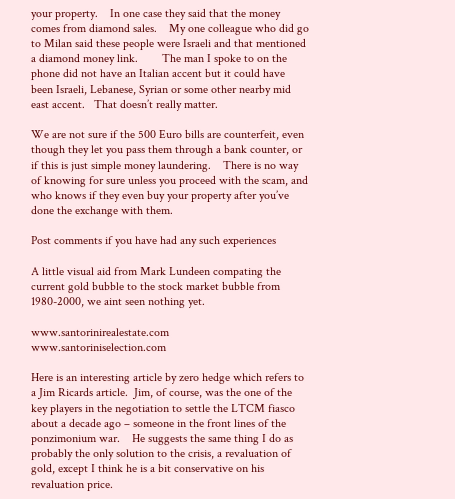your property.    In one case they said that the money comes from diamond sales.    My one colleague who did go to Milan said these people were Israeli and that mentioned a diamond money link.        The man I spoke to on the phone did not have an Italian accent but it could have been Israeli, Lebanese, Syrian or some other nearby mid east accent.   That doesn’t really matter.

We are not sure if the 500 Euro bills are counterfeit, even though they let you pass them through a bank counter, or if this is just simple money laundering.    There is no way of knowing for sure unless you proceed with the scam, and who knows if they even buy your property after you’ve done the exchange with them.

Post comments if you have had any such experiences

A little visual aid from Mark Lundeen compating the current gold bubble to the stock market bubble from 1980-2000, we aint seen nothing yet.

www.santorinirealestate.com  www.santoriniselection.com

Here is an interesting article by zero hedge which refers to a Jim Ricards article.  Jim, of course, was the one of the key players in the negotiation to settle the LTCM fiasco about a decade ago – someone in the front lines of the ponzimonium war.    He suggests the same thing I do as probably the only solution to the crisis, a revaluation of gold, except I think he is a bit conservative on his revaluation price.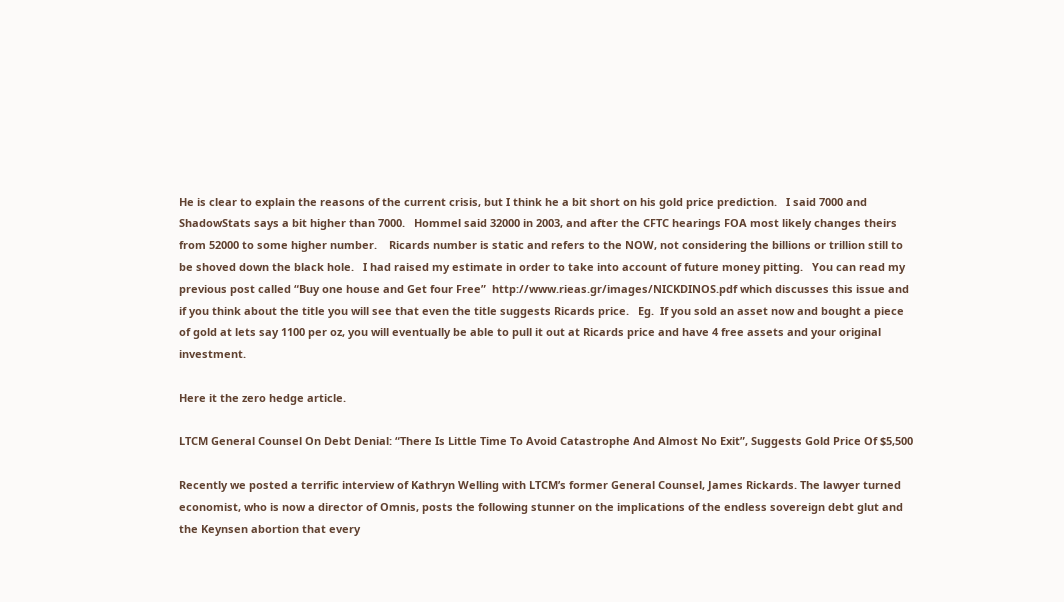He is clear to explain the reasons of the current crisis, but I think he a bit short on his gold price prediction.   I said 7000 and ShadowStats says a bit higher than 7000.   Hommel said 32000 in 2003, and after the CFTC hearings FOA most likely changes theirs from 52000 to some higher number.    Ricards number is static and refers to the NOW, not considering the billions or trillion still to be shoved down the black hole.   I had raised my estimate in order to take into account of future money pitting.   You can read my previous post called “Buy one house and Get four Free”  http://www.rieas.gr/images/NICKDINOS.pdf which discusses this issue and if you think about the title you will see that even the title suggests Ricards price.   Eg.  If you sold an asset now and bought a piece of gold at lets say 1100 per oz, you will eventually be able to pull it out at Ricards price and have 4 free assets and your original investment.

Here it the zero hedge article.

LTCM General Counsel On Debt Denial: “There Is Little Time To Avoid Catastrophe And Almost No Exit”, Suggests Gold Price Of $5,500

Recently we posted a terrific interview of Kathryn Welling with LTCM’s former General Counsel, James Rickards. The lawyer turned economist, who is now a director of Omnis, posts the following stunner on the implications of the endless sovereign debt glut and the Keynsen abortion that every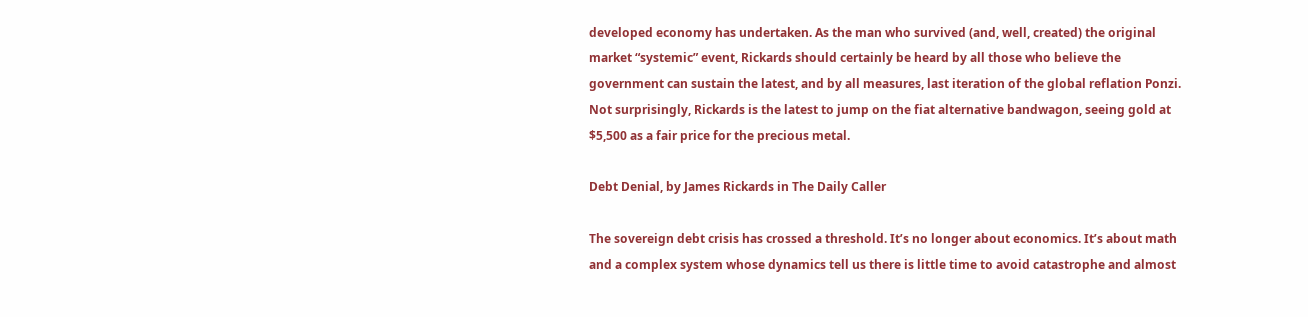developed economy has undertaken. As the man who survived (and, well, created) the original market “systemic” event, Rickards should certainly be heard by all those who believe the government can sustain the latest, and by all measures, last iteration of the global reflation Ponzi. Not surprisingly, Rickards is the latest to jump on the fiat alternative bandwagon, seeing gold at $5,500 as a fair price for the precious metal.

Debt Denial, by James Rickards in The Daily Caller

The sovereign debt crisis has crossed a threshold. It’s no longer about economics. It’s about math and a complex system whose dynamics tell us there is little time to avoid catastrophe and almost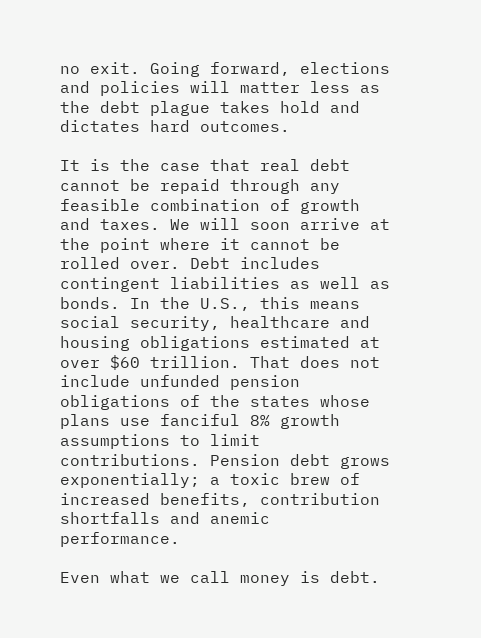no exit. Going forward, elections and policies will matter less as the debt plague takes hold and dictates hard outcomes.

It is the case that real debt cannot be repaid through any feasible combination of growth and taxes. We will soon arrive at the point where it cannot be rolled over. Debt includes contingent liabilities as well as bonds. In the U.S., this means social security, healthcare and housing obligations estimated at over $60 trillion. That does not include unfunded pension obligations of the states whose plans use fanciful 8% growth assumptions to limit contributions. Pension debt grows exponentially; a toxic brew of increased benefits, contribution shortfalls and anemic performance.

Even what we call money is debt.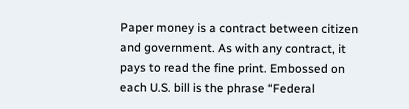Paper money is a contract between citizen and government. As with any contract, it pays to read the fine print. Embossed on each U.S. bill is the phrase “Federal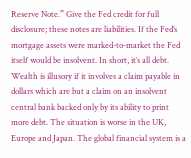Reserve Note.” Give the Fed credit for full disclosure; these notes are liabilities. If the Fed’s mortgage assets were marked-to-market the Fed itself would be insolvent. In short, it’s all debt. Wealth is illusory if it involves a claim payable in dollars which are but a claim on an insolvent central bank backed only by its ability to print more debt. The situation is worse in the UK, Europe and Japan. The global financial system is a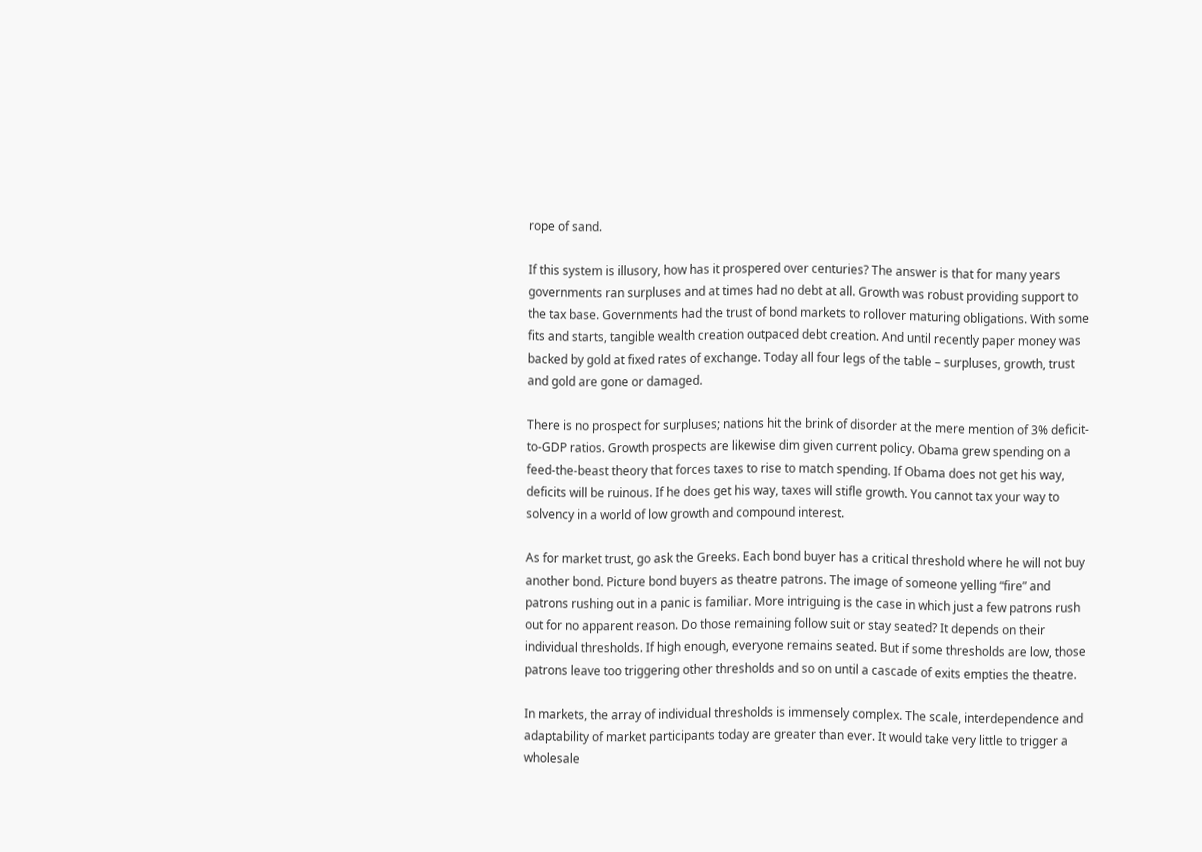rope of sand.

If this system is illusory, how has it prospered over centuries? The answer is that for many years governments ran surpluses and at times had no debt at all. Growth was robust providing support to the tax base. Governments had the trust of bond markets to rollover maturing obligations. With some fits and starts, tangible wealth creation outpaced debt creation. And until recently paper money was backed by gold at fixed rates of exchange. Today all four legs of the table – surpluses, growth, trust and gold are gone or damaged.

There is no prospect for surpluses; nations hit the brink of disorder at the mere mention of 3% deficit-to-GDP ratios. Growth prospects are likewise dim given current policy. Obama grew spending on a feed-the-beast theory that forces taxes to rise to match spending. If Obama does not get his way, deficits will be ruinous. If he does get his way, taxes will stifle growth. You cannot tax your way to solvency in a world of low growth and compound interest.

As for market trust, go ask the Greeks. Each bond buyer has a critical threshold where he will not buy another bond. Picture bond buyers as theatre patrons. The image of someone yelling “fire” and patrons rushing out in a panic is familiar. More intriguing is the case in which just a few patrons rush out for no apparent reason. Do those remaining follow suit or stay seated? It depends on their individual thresholds. If high enough, everyone remains seated. But if some thresholds are low, those patrons leave too triggering other thresholds and so on until a cascade of exits empties the theatre.

In markets, the array of individual thresholds is immensely complex. The scale, interdependence and adaptability of market participants today are greater than ever. It would take very little to trigger a wholesale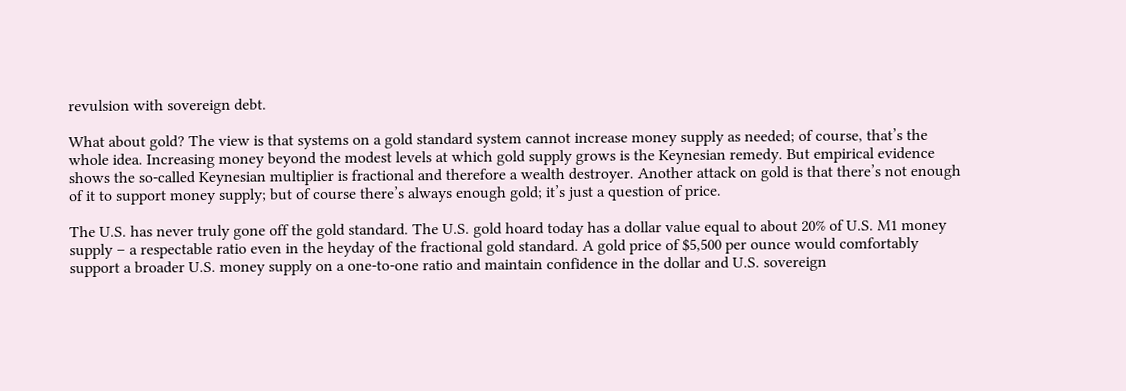revulsion with sovereign debt.

What about gold? The view is that systems on a gold standard system cannot increase money supply as needed; of course, that’s the whole idea. Increasing money beyond the modest levels at which gold supply grows is the Keynesian remedy. But empirical evidence shows the so-called Keynesian multiplier is fractional and therefore a wealth destroyer. Another attack on gold is that there’s not enough of it to support money supply; but of course there’s always enough gold; it’s just a question of price.

The U.S. has never truly gone off the gold standard. The U.S. gold hoard today has a dollar value equal to about 20% of U.S. M1 money supply – a respectable ratio even in the heyday of the fractional gold standard. A gold price of $5,500 per ounce would comfortably support a broader U.S. money supply on a one-to-one ratio and maintain confidence in the dollar and U.S. sovereign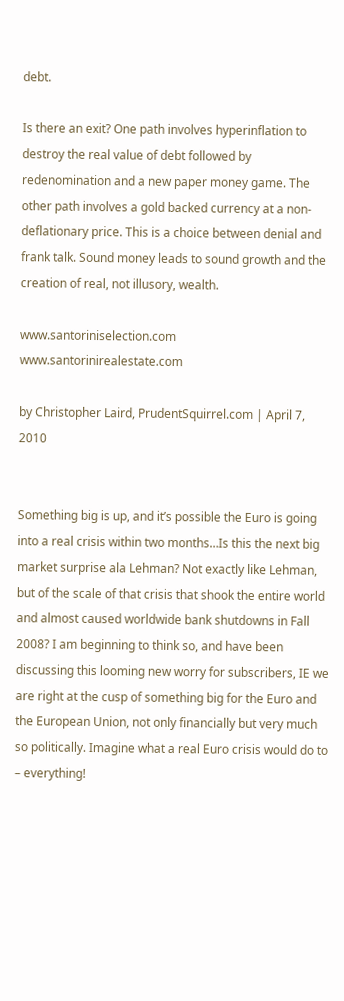debt.

Is there an exit? One path involves hyperinflation to destroy the real value of debt followed by redenomination and a new paper money game. The other path involves a gold backed currency at a non-deflationary price. This is a choice between denial and frank talk. Sound money leads to sound growth and the creation of real, not illusory, wealth.

www.santoriniselection.com   www.santorinirealestate.com

by Christopher Laird, PrudentSquirrel.com | April 7, 2010


Something big is up, and it’s possible the Euro is going into a real crisis within two months…Is this the next big market surprise ala Lehman? Not exactly like Lehman, but of the scale of that crisis that shook the entire world and almost caused worldwide bank shutdowns in Fall 2008? I am beginning to think so, and have been discussing this looming new worry for subscribers, IE we are right at the cusp of something big for the Euro and the European Union, not only financially but very much so politically. Imagine what a real Euro crisis would do to – everything!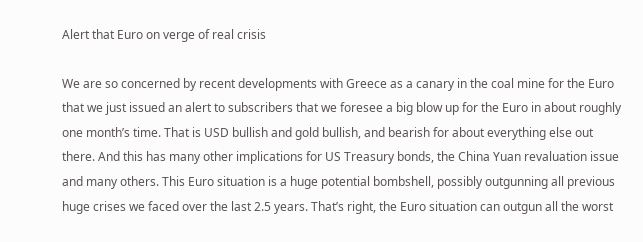Alert that Euro on verge of real crisis

We are so concerned by recent developments with Greece as a canary in the coal mine for the Euro that we just issued an alert to subscribers that we foresee a big blow up for the Euro in about roughly one month’s time. That is USD bullish and gold bullish, and bearish for about everything else out there. And this has many other implications for US Treasury bonds, the China Yuan revaluation issue and many others. This Euro situation is a huge potential bombshell, possibly outgunning all previous huge crises we faced over the last 2.5 years. That’s right, the Euro situation can outgun all the worst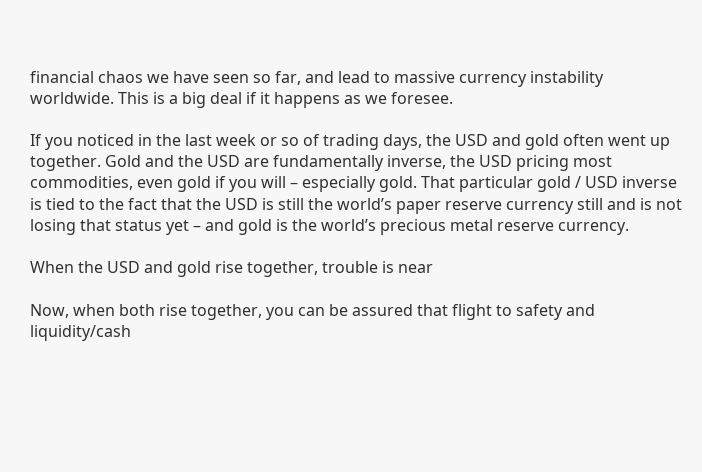financial chaos we have seen so far, and lead to massive currency instability worldwide. This is a big deal if it happens as we foresee.

If you noticed in the last week or so of trading days, the USD and gold often went up together. Gold and the USD are fundamentally inverse, the USD pricing most commodities, even gold if you will – especially gold. That particular gold / USD inverse is tied to the fact that the USD is still the world’s paper reserve currency still and is not losing that status yet – and gold is the world’s precious metal reserve currency.

When the USD and gold rise together, trouble is near

Now, when both rise together, you can be assured that flight to safety and liquidity/cash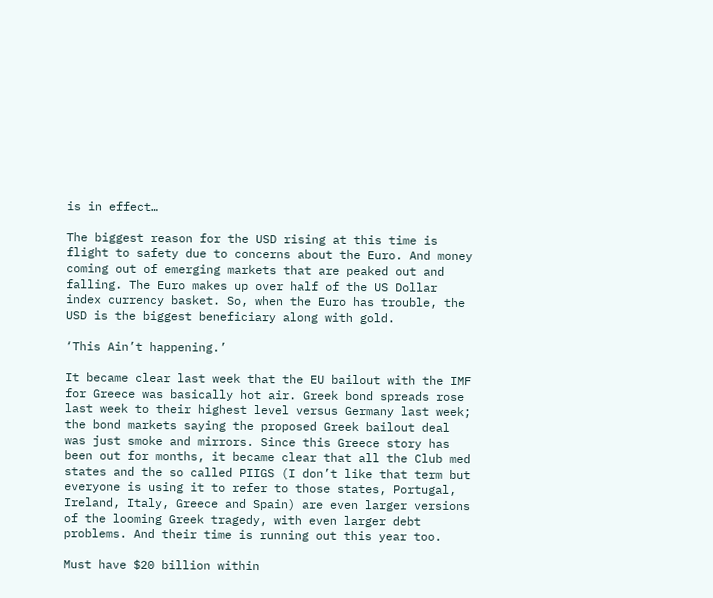is in effect…

The biggest reason for the USD rising at this time is flight to safety due to concerns about the Euro. And money coming out of emerging markets that are peaked out and falling. The Euro makes up over half of the US Dollar index currency basket. So, when the Euro has trouble, the USD is the biggest beneficiary along with gold.

‘This Ain’t happening.’

It became clear last week that the EU bailout with the IMF for Greece was basically hot air. Greek bond spreads rose last week to their highest level versus Germany last week; the bond markets saying the proposed Greek bailout deal was just smoke and mirrors. Since this Greece story has been out for months, it became clear that all the Club med states and the so called PIIGS (I don’t like that term but everyone is using it to refer to those states, Portugal, Ireland, Italy, Greece and Spain) are even larger versions of the looming Greek tragedy, with even larger debt problems. And their time is running out this year too.

Must have $20 billion within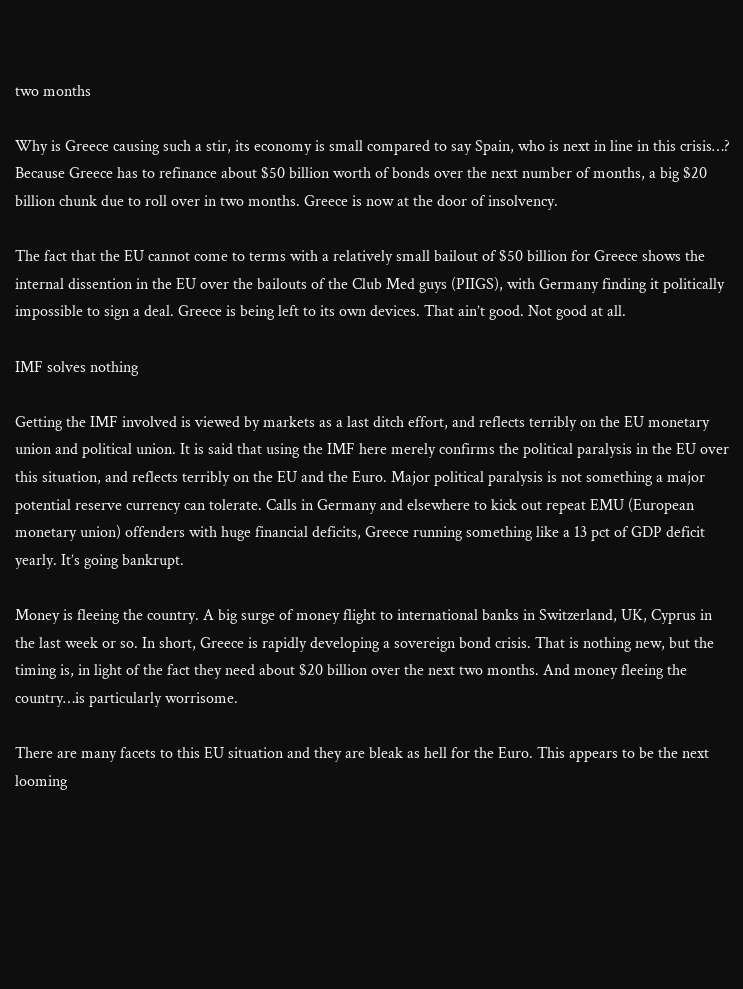two months

Why is Greece causing such a stir, its economy is small compared to say Spain, who is next in line in this crisis…? Because Greece has to refinance about $50 billion worth of bonds over the next number of months, a big $20 billion chunk due to roll over in two months. Greece is now at the door of insolvency.

The fact that the EU cannot come to terms with a relatively small bailout of $50 billion for Greece shows the internal dissention in the EU over the bailouts of the Club Med guys (PIIGS), with Germany finding it politically impossible to sign a deal. Greece is being left to its own devices. That ain’t good. Not good at all.

IMF solves nothing

Getting the IMF involved is viewed by markets as a last ditch effort, and reflects terribly on the EU monetary union and political union. It is said that using the IMF here merely confirms the political paralysis in the EU over this situation, and reflects terribly on the EU and the Euro. Major political paralysis is not something a major potential reserve currency can tolerate. Calls in Germany and elsewhere to kick out repeat EMU (European monetary union) offenders with huge financial deficits, Greece running something like a 13 pct of GDP deficit yearly. It’s going bankrupt.

Money is fleeing the country. A big surge of money flight to international banks in Switzerland, UK, Cyprus in the last week or so. In short, Greece is rapidly developing a sovereign bond crisis. That is nothing new, but the timing is, in light of the fact they need about $20 billion over the next two months. And money fleeing the country…is particularly worrisome.

There are many facets to this EU situation and they are bleak as hell for the Euro. This appears to be the next looming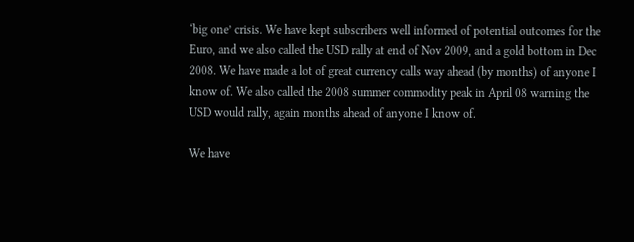‘big one’ crisis. We have kept subscribers well informed of potential outcomes for the Euro, and we also called the USD rally at end of Nov 2009, and a gold bottom in Dec 2008. We have made a lot of great currency calls way ahead (by months) of anyone I know of. We also called the 2008 summer commodity peak in April 08 warning the USD would rally, again months ahead of anyone I know of.

We have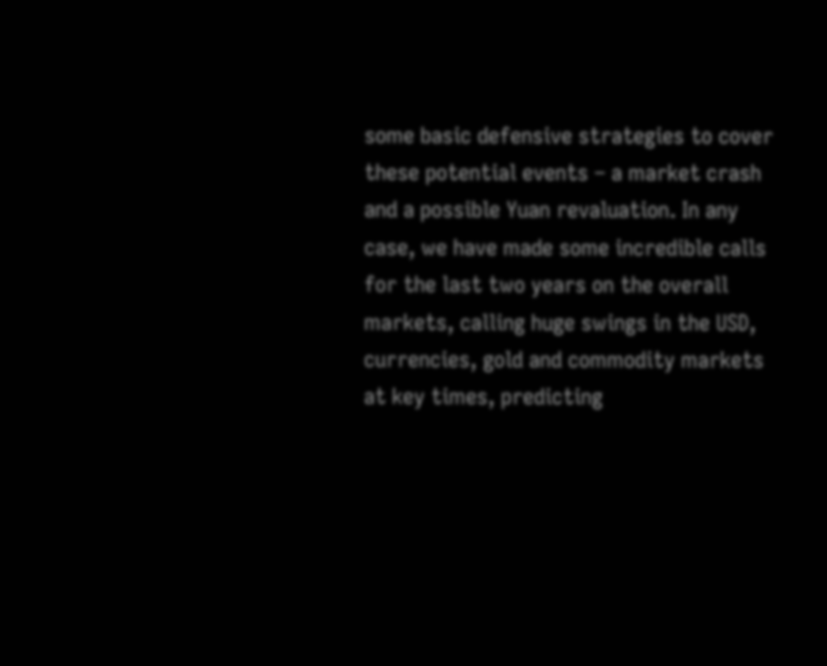some basic defensive strategies to cover these potential events – a market crash and a possible Yuan revaluation. In any case, we have made some incredible calls for the last two years on the overall markets, calling huge swings in the USD, currencies, gold and commodity markets at key times, predicting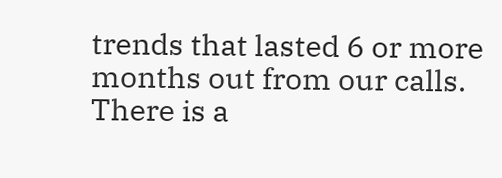trends that lasted 6 or more months out from our calls. There is a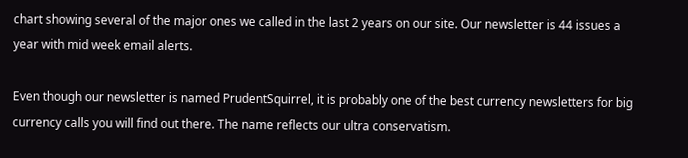chart showing several of the major ones we called in the last 2 years on our site. Our newsletter is 44 issues a year with mid week email alerts.

Even though our newsletter is named PrudentSquirrel, it is probably one of the best currency newsletters for big currency calls you will find out there. The name reflects our ultra conservatism.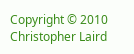Copyright © 2010 Christopher Laird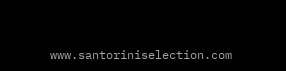www.santoriniselection.com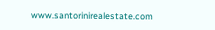www.santorinirealestate.com